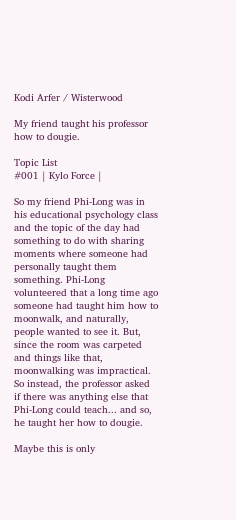Kodi Arfer / Wisterwood

My friend taught his professor how to dougie.

Topic List
#001 | Kylo Force |

So my friend Phi-Long was in his educational psychology class and the topic of the day had something to do with sharing moments where someone had personally taught them something. Phi-Long volunteered that a long time ago someone had taught him how to moonwalk, and naturally, people wanted to see it. But, since the room was carpeted and things like that, moonwalking was impractical. So instead, the professor asked if there was anything else that Phi-Long could teach... and so, he taught her how to dougie.

Maybe this is only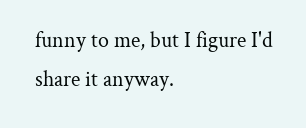funny to me, but I figure I'd share it anyway.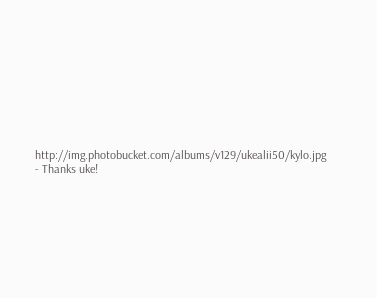http://img.photobucket.com/albums/v129/ukealii50/kylo.jpg - Thanks uke!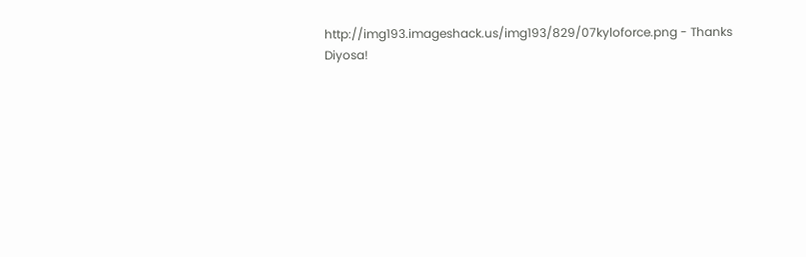http://img193.imageshack.us/img193/829/07kyloforce.png - Thanks Diyosa!